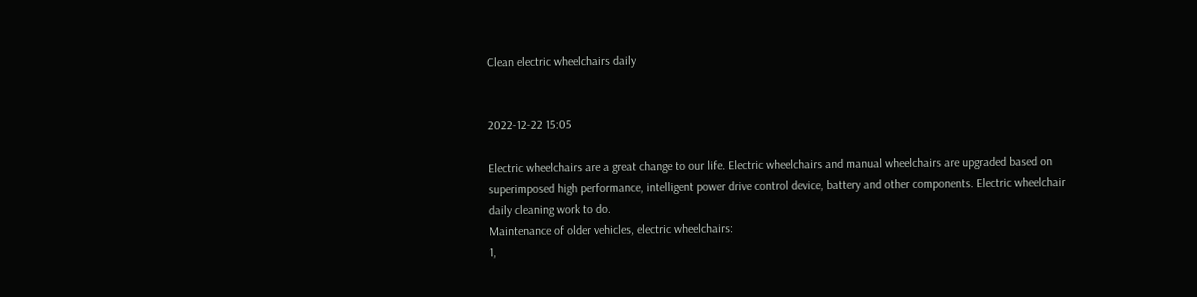Clean electric wheelchairs daily


2022-12-22 15:05

Electric wheelchairs are a great change to our life. Electric wheelchairs and manual wheelchairs are upgraded based on superimposed high performance, intelligent power drive control device, battery and other components. Electric wheelchair daily cleaning work to do.
Maintenance of older vehicles, electric wheelchairs:
1,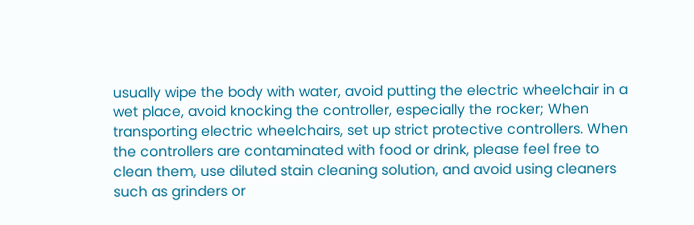usually wipe the body with water, avoid putting the electric wheelchair in a wet place, avoid knocking the controller, especially the rocker; When transporting electric wheelchairs, set up strict protective controllers. When the controllers are contaminated with food or drink, please feel free to clean them, use diluted stain cleaning solution, and avoid using cleaners such as grinders or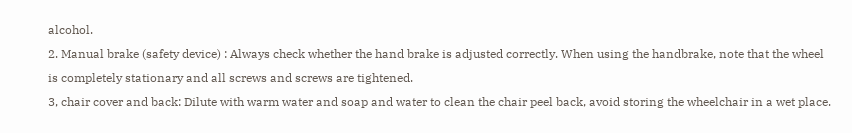alcohol.
2. Manual brake (safety device) : Always check whether the hand brake is adjusted correctly. When using the handbrake, note that the wheel is completely stationary and all screws and screws are tightened.
3, chair cover and back: Dilute with warm water and soap and water to clean the chair peel back, avoid storing the wheelchair in a wet place.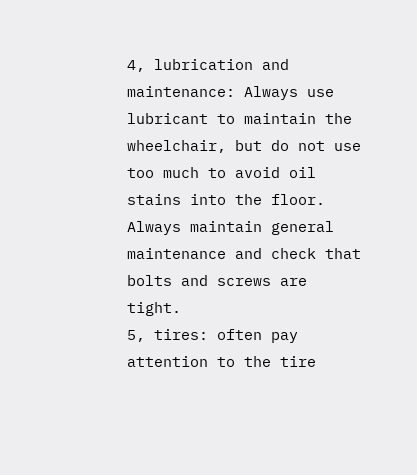4, lubrication and maintenance: Always use lubricant to maintain the wheelchair, but do not use too much to avoid oil stains into the floor. Always maintain general maintenance and check that bolts and screws are tight.
5, tires: often pay attention to the tire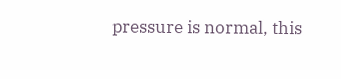pressure is normal, this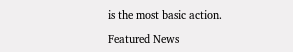is the most basic action.

Featured News